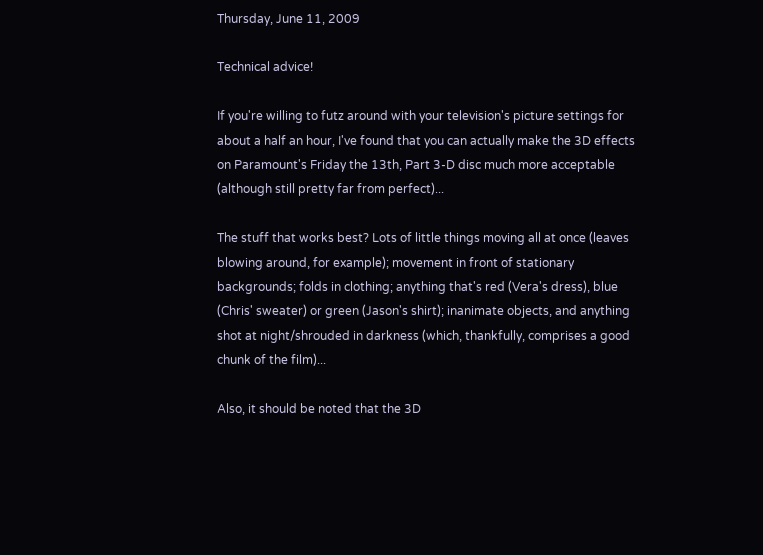Thursday, June 11, 2009

Technical advice!

If you're willing to futz around with your television's picture settings for about a half an hour, I've found that you can actually make the 3D effects on Paramount's Friday the 13th, Part 3-D disc much more acceptable (although still pretty far from perfect)...

The stuff that works best? Lots of little things moving all at once (leaves blowing around, for example); movement in front of stationary backgrounds; folds in clothing; anything that's red (Vera's dress), blue (Chris' sweater) or green (Jason's shirt); inanimate objects, and anything shot at night/shrouded in darkness (which, thankfully, comprises a good chunk of the film)...

Also, it should be noted that the 3D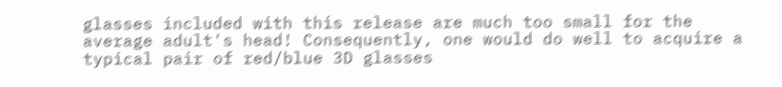glasses included with this release are much too small for the average adult's head! Consequently, one would do well to acquire a typical pair of red/blue 3D glasses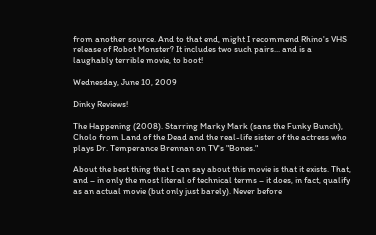from another source. And to that end, might I recommend Rhino's VHS release of Robot Monster? It includes two such pairs... and is a laughably terrible movie, to boot!

Wednesday, June 10, 2009

Dinky Reviews!

The Happening (2008). Starring Marky Mark (sans the Funky Bunch), Cholo from Land of the Dead and the real-life sister of the actress who plays Dr. Temperance Brennan on TV's "Bones."

About the best thing that I can say about this movie is that it exists. That, and – in only the most literal of technical terms – it does, in fact, qualify as an actual movie (but only just barely). Never before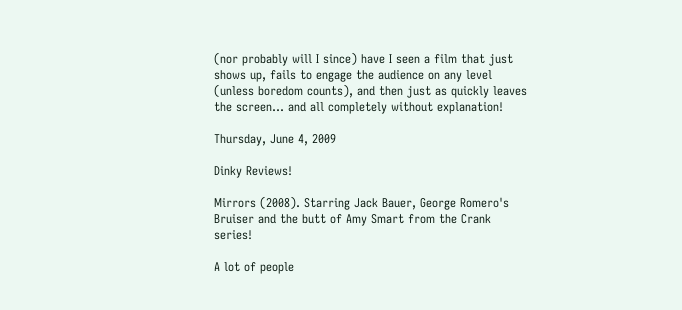(nor probably will I since) have I seen a film that just shows up, fails to engage the audience on any level (unless boredom counts), and then just as quickly leaves the screen... and all completely without explanation!

Thursday, June 4, 2009

Dinky Reviews!

Mirrors (2008). Starring Jack Bauer, George Romero's Bruiser and the butt of Amy Smart from the Crank series!

A lot of people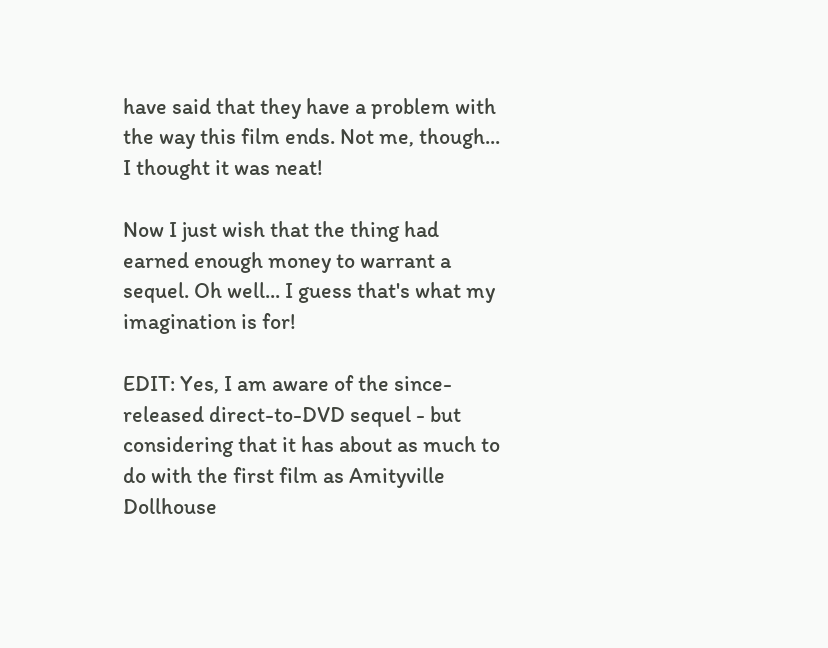have said that they have a problem with the way this film ends. Not me, though... I thought it was neat!

Now I just wish that the thing had earned enough money to warrant a sequel. Oh well... I guess that's what my imagination is for!

EDIT: Yes, I am aware of the since-released direct-to-DVD sequel - but considering that it has about as much to do with the first film as Amityville Dollhouse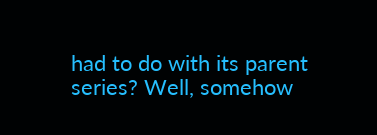had to do with its parent series? Well, somehow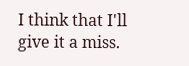I think that I'll give it a miss.